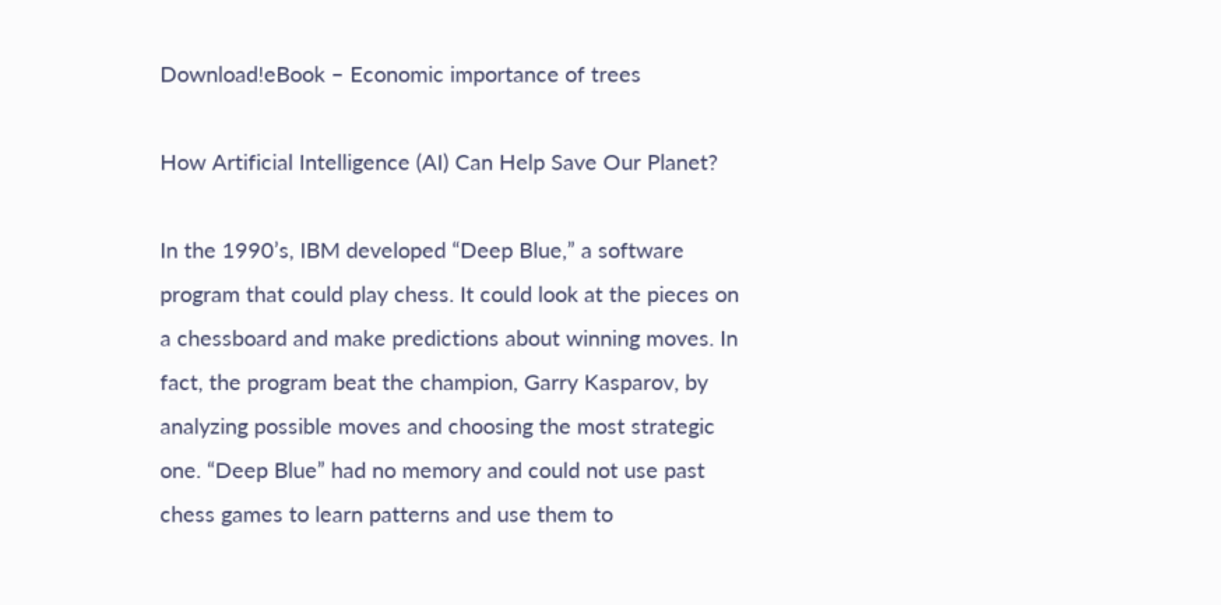Download!eBook – Economic importance of trees

How Artificial Intelligence (AI) Can Help Save Our Planet?

In the 1990’s, IBM developed “Deep Blue,” a software program that could play chess. It could look at the pieces on a chessboard and make predictions about winning moves. In fact, the program beat the champion, Garry Kasparov, by analyzing possible moves and choosing the most strategic one. “Deep Blue” had no memory and could not use past chess games to learn patterns and use them to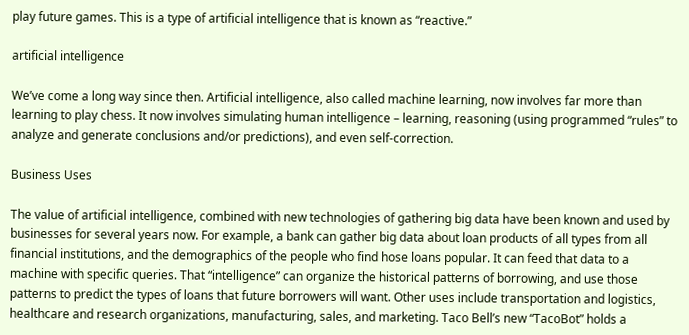play future games. This is a type of artificial intelligence that is known as “reactive.”

artificial intelligence

We’ve come a long way since then. Artificial intelligence, also called machine learning, now involves far more than learning to play chess. It now involves simulating human intelligence – learning, reasoning (using programmed “rules” to analyze and generate conclusions and/or predictions), and even self-correction.

Business Uses

The value of artificial intelligence, combined with new technologies of gathering big data have been known and used by businesses for several years now. For example, a bank can gather big data about loan products of all types from all financial institutions, and the demographics of the people who find hose loans popular. It can feed that data to a machine with specific queries. That “intelligence” can organize the historical patterns of borrowing, and use those patterns to predict the types of loans that future borrowers will want. Other uses include transportation and logistics, healthcare and research organizations, manufacturing, sales, and marketing. Taco Bell’s new “TacoBot” holds a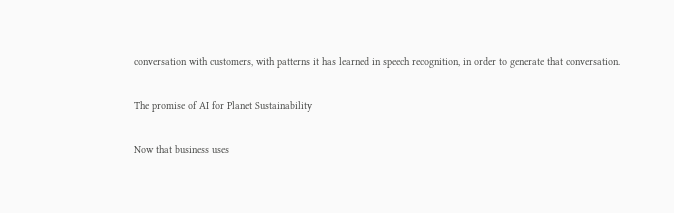conversation with customers, with patterns it has learned in speech recognition, in order to generate that conversation.

The promise of AI for Planet Sustainability

Now that business uses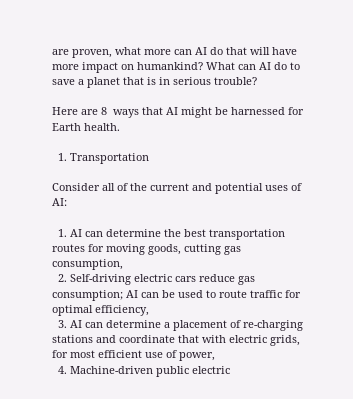are proven, what more can AI do that will have more impact on humankind? What can AI do to save a planet that is in serious trouble?

Here are 8  ways that AI might be harnessed for Earth health.

  1. Transportation

Consider all of the current and potential uses of AI:

  1. AI can determine the best transportation routes for moving goods, cutting gas consumption,
  2. Self-driving electric cars reduce gas consumption; AI can be used to route traffic for optimal efficiency,
  3. AI can determine a placement of re-charging stations and coordinate that with electric grids, for most efficient use of power,
  4. Machine-driven public electric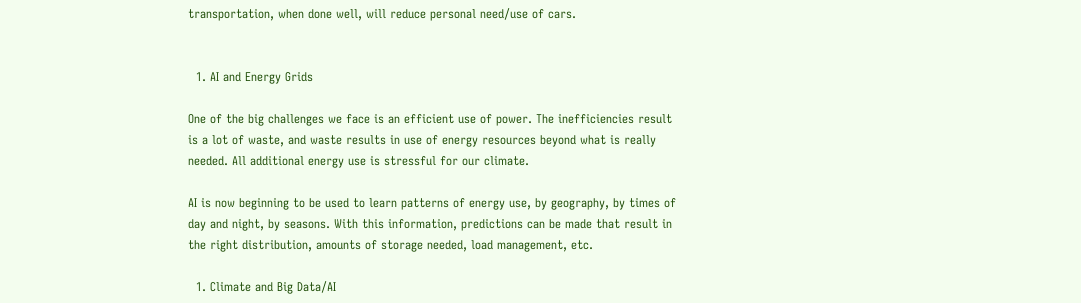transportation, when done well, will reduce personal need/use of cars.


  1. AI and Energy Grids

One of the big challenges we face is an efficient use of power. The inefficiencies result is a lot of waste, and waste results in use of energy resources beyond what is really needed. All additional energy use is stressful for our climate.

AI is now beginning to be used to learn patterns of energy use, by geography, by times of day and night, by seasons. With this information, predictions can be made that result in the right distribution, amounts of storage needed, load management, etc.

  1. Climate and Big Data/AI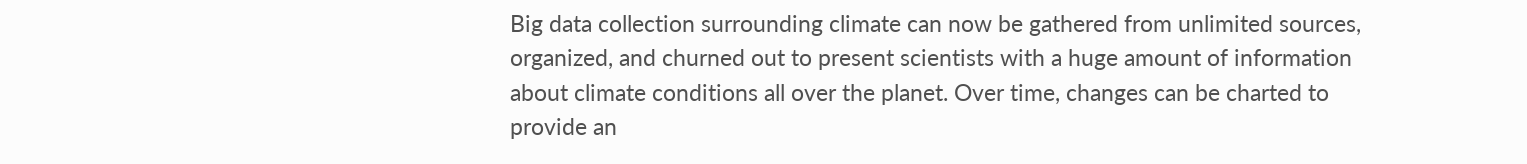Big data collection surrounding climate can now be gathered from unlimited sources, organized, and churned out to present scientists with a huge amount of information about climate conditions all over the planet. Over time, changes can be charted to provide an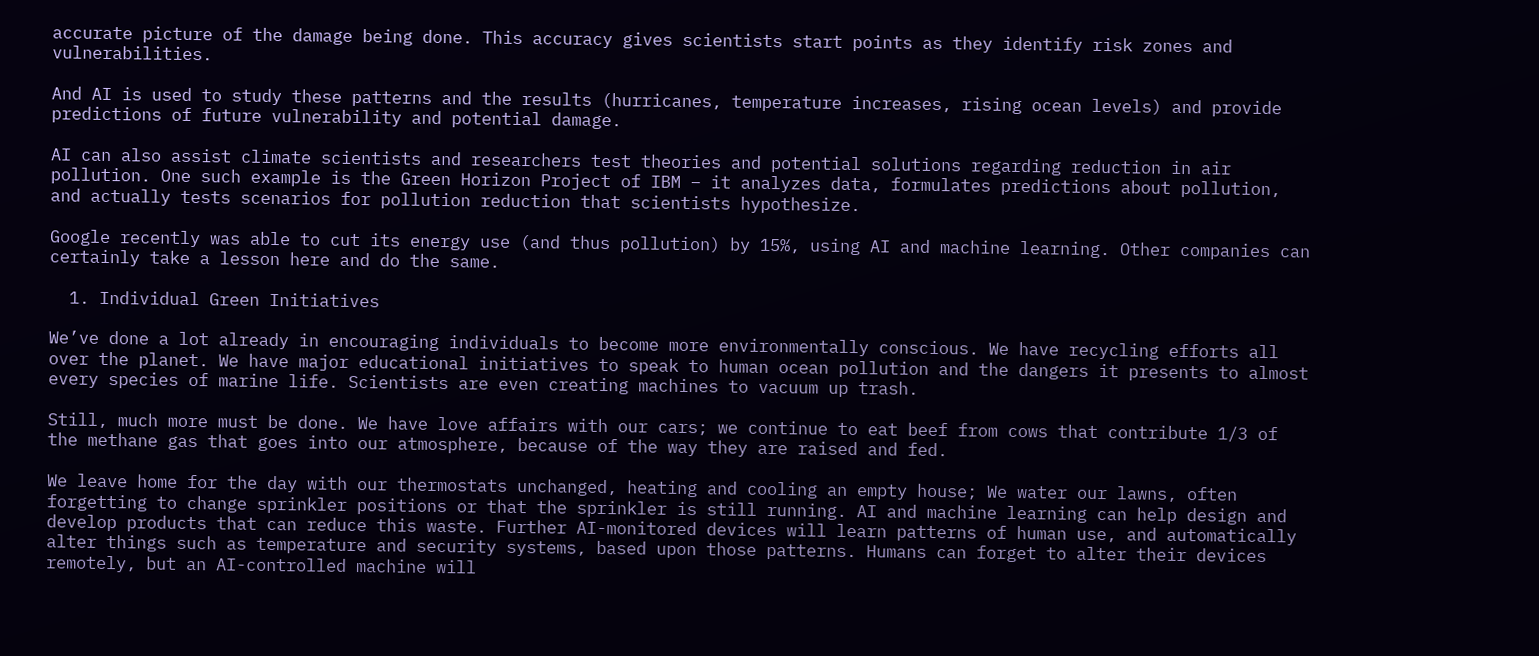accurate picture of the damage being done. This accuracy gives scientists start points as they identify risk zones and vulnerabilities.

And AI is used to study these patterns and the results (hurricanes, temperature increases, rising ocean levels) and provide predictions of future vulnerability and potential damage.

AI can also assist climate scientists and researchers test theories and potential solutions regarding reduction in air pollution. One such example is the Green Horizon Project of IBM – it analyzes data, formulates predictions about pollution, and actually tests scenarios for pollution reduction that scientists hypothesize.

Google recently was able to cut its energy use (and thus pollution) by 15%, using AI and machine learning. Other companies can certainly take a lesson here and do the same.

  1. Individual Green Initiatives

We’ve done a lot already in encouraging individuals to become more environmentally conscious. We have recycling efforts all over the planet. We have major educational initiatives to speak to human ocean pollution and the dangers it presents to almost every species of marine life. Scientists are even creating machines to vacuum up trash.

Still, much more must be done. We have love affairs with our cars; we continue to eat beef from cows that contribute 1/3 of the methane gas that goes into our atmosphere, because of the way they are raised and fed.

We leave home for the day with our thermostats unchanged, heating and cooling an empty house; We water our lawns, often forgetting to change sprinkler positions or that the sprinkler is still running. AI and machine learning can help design and develop products that can reduce this waste. Further AI-monitored devices will learn patterns of human use, and automatically alter things such as temperature and security systems, based upon those patterns. Humans can forget to alter their devices remotely, but an AI-controlled machine will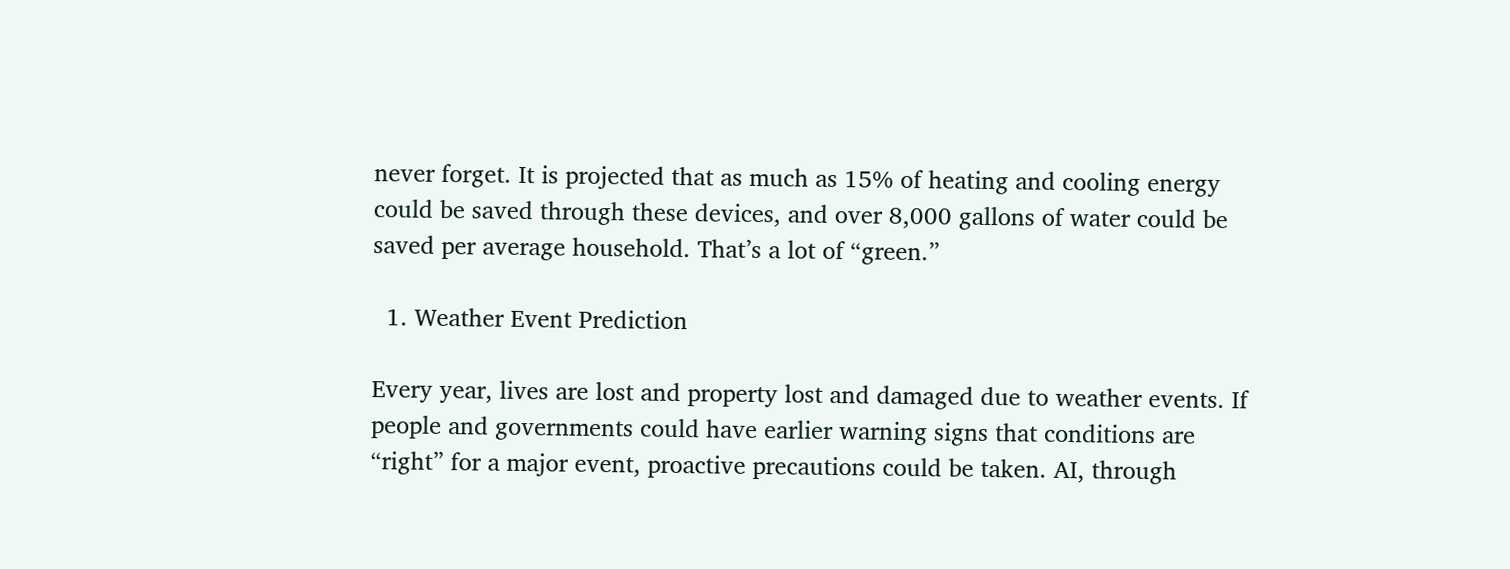never forget. It is projected that as much as 15% of heating and cooling energy could be saved through these devices, and over 8,000 gallons of water could be saved per average household. That’s a lot of “green.”

  1. Weather Event Prediction

Every year, lives are lost and property lost and damaged due to weather events. If people and governments could have earlier warning signs that conditions are “right” for a major event, proactive precautions could be taken. AI, through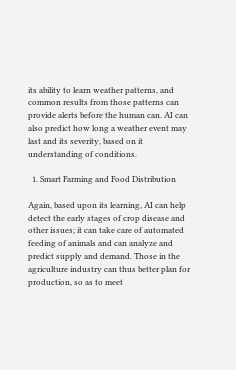its ability to learn weather patterns, and common results from those patterns can provide alerts before the human can. AI can also predict how long a weather event may last and its severity, based on it understanding of conditions.

  1. Smart Farming and Food Distribution

Again, based upon its learning, AI can help detect the early stages of crop disease and other issues; it can take care of automated feeding of animals and can analyze and predict supply and demand. Those in the agriculture industry can thus better plan for production, so as to meet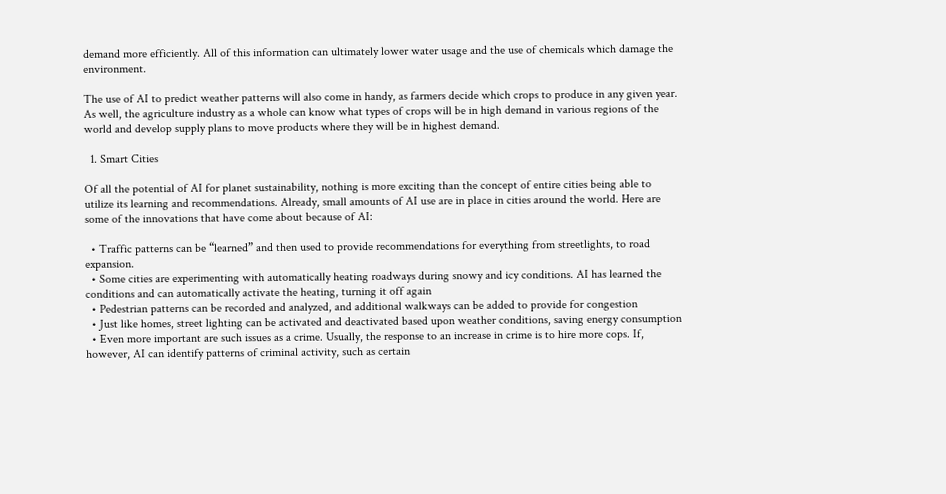demand more efficiently. All of this information can ultimately lower water usage and the use of chemicals which damage the environment.

The use of AI to predict weather patterns will also come in handy, as farmers decide which crops to produce in any given year. As well, the agriculture industry as a whole can know what types of crops will be in high demand in various regions of the world and develop supply plans to move products where they will be in highest demand.

  1. Smart Cities

Of all the potential of AI for planet sustainability, nothing is more exciting than the concept of entire cities being able to utilize its learning and recommendations. Already, small amounts of AI use are in place in cities around the world. Here are some of the innovations that have come about because of AI:

  • Traffic patterns can be “learned” and then used to provide recommendations for everything from streetlights, to road expansion.
  • Some cities are experimenting with automatically heating roadways during snowy and icy conditions. AI has learned the conditions and can automatically activate the heating, turning it off again
  • Pedestrian patterns can be recorded and analyzed, and additional walkways can be added to provide for congestion
  • Just like homes, street lighting can be activated and deactivated based upon weather conditions, saving energy consumption
  • Even more important are such issues as a crime. Usually, the response to an increase in crime is to hire more cops. If, however, AI can identify patterns of criminal activity, such as certain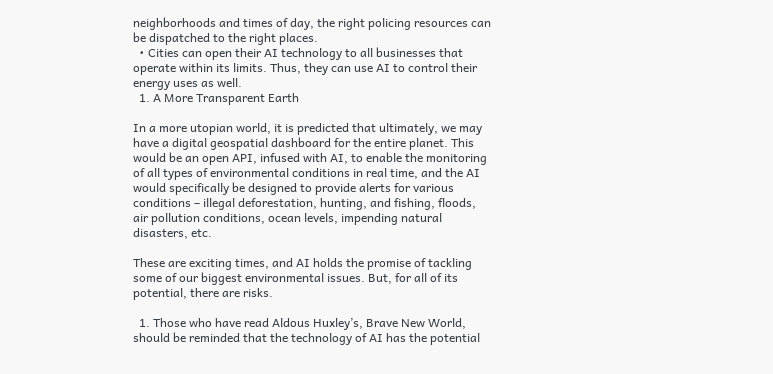neighborhoods and times of day, the right policing resources can be dispatched to the right places.
  • Cities can open their AI technology to all businesses that operate within its limits. Thus, they can use AI to control their energy uses as well.
  1. A More Transparent Earth

In a more utopian world, it is predicted that ultimately, we may have a digital geospatial dashboard for the entire planet. This would be an open API, infused with AI, to enable the monitoring of all types of environmental conditions in real time, and the AI would specifically be designed to provide alerts for various conditions – illegal deforestation, hunting, and fishing, floods, air pollution conditions, ocean levels, impending natural disasters, etc.

These are exciting times, and AI holds the promise of tackling some of our biggest environmental issues. But, for all of its potential, there are risks.

  1. Those who have read Aldous Huxley’s, Brave New World, should be reminded that the technology of AI has the potential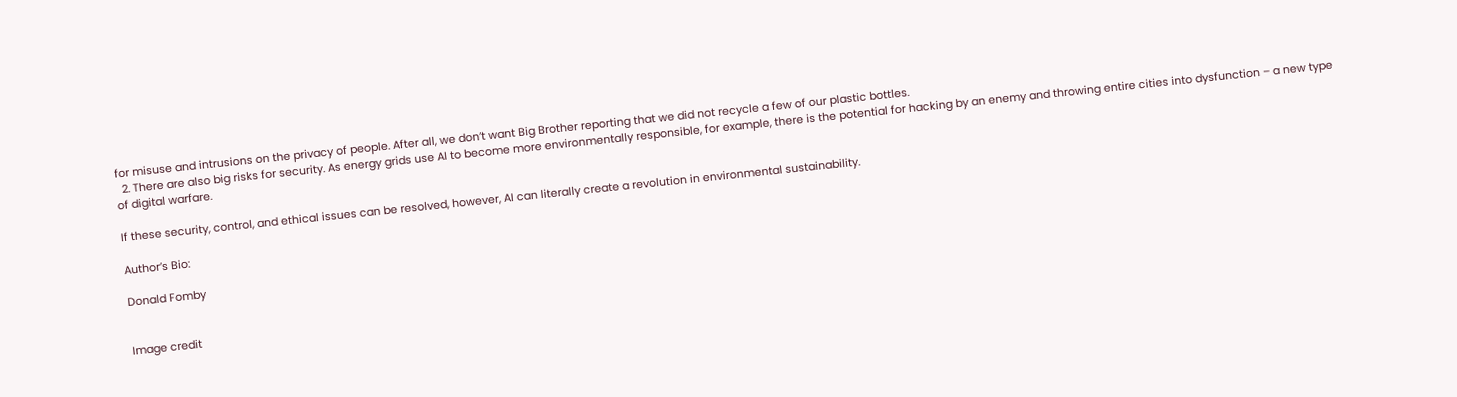for misuse and intrusions on the privacy of people. After all, we don’t want Big Brother reporting that we did not recycle a few of our plastic bottles.
  2. There are also big risks for security. As energy grids use AI to become more environmentally responsible, for example, there is the potential for hacking by an enemy and throwing entire cities into dysfunction – a new type of digital warfare.

If these security, control, and ethical issues can be resolved, however, AI can literally create a revolution in environmental sustainability.

Author’s Bio:

Donald Fomby


Image credit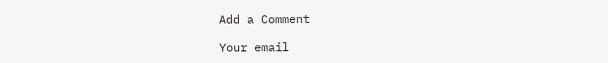Add a Comment

Your email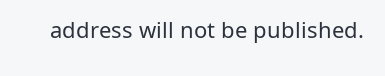address will not be published.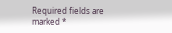Required fields are marked *